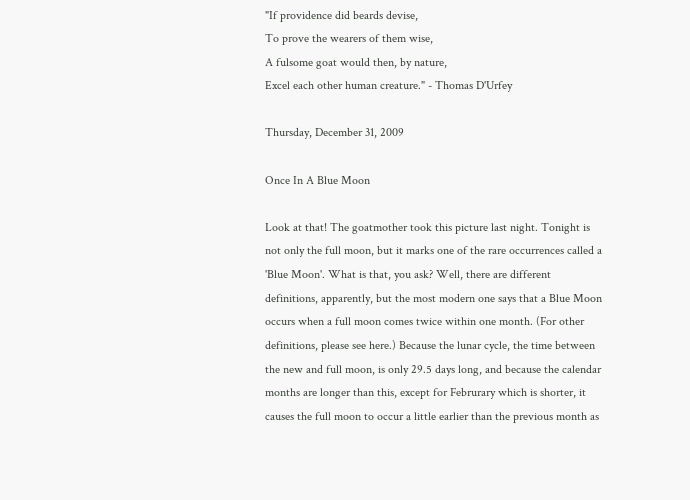"If providence did beards devise,
To prove the wearers of them wise,
A fulsome goat would then, by nature,
Excel each other human creature." - Thomas D'Urfey

Thursday, December 31, 2009

Once In A Blue Moon

Look at that! The goatmother took this picture last night. Tonight is not only the full moon, but it marks one of the rare occurrences called a 'Blue Moon'. What is that, you ask? Well, there are different definitions, apparently, but the most modern one says that a Blue Moon occurs when a full moon comes twice within one month. (For other definitions, please see here.) Because the lunar cycle, the time between the new and full moon, is only 29.5 days long, and because the calendar months are longer than this, except for Februrary which is shorter, it causes the full moon to occur a little earlier than the previous month as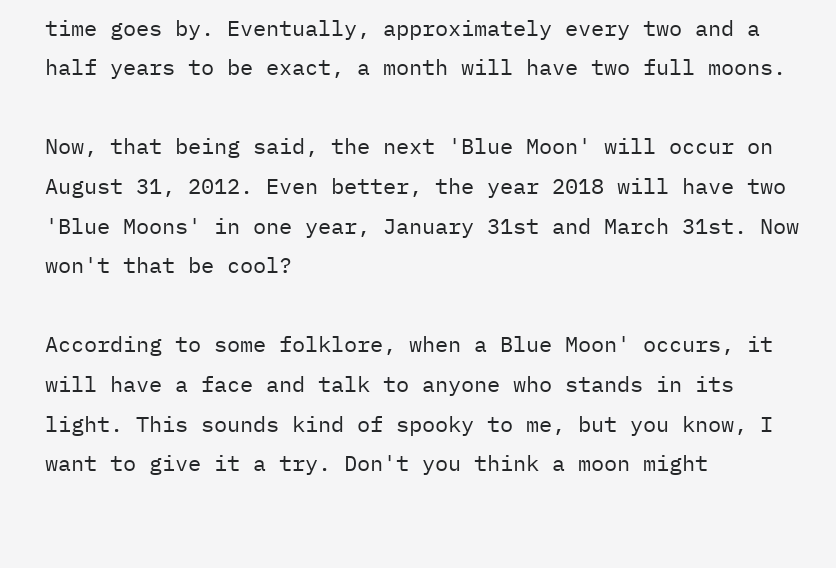time goes by. Eventually, approximately every two and a half years to be exact, a month will have two full moons.

Now, that being said, the next 'Blue Moon' will occur on August 31, 2012. Even better, the year 2018 will have two 'Blue Moons' in one year, January 31st and March 31st. Now won't that be cool?

According to some folklore, when a Blue Moon' occurs, it will have a face and talk to anyone who stands in its light. This sounds kind of spooky to me, but you know, I want to give it a try. Don't you think a moon might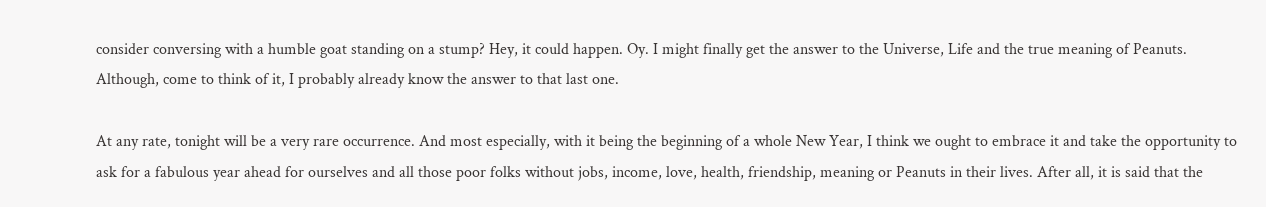consider conversing with a humble goat standing on a stump? Hey, it could happen. Oy. I might finally get the answer to the Universe, Life and the true meaning of Peanuts. Although, come to think of it, I probably already know the answer to that last one.

At any rate, tonight will be a very rare occurrence. And most especially, with it being the beginning of a whole New Year, I think we ought to embrace it and take the opportunity to ask for a fabulous year ahead for ourselves and all those poor folks without jobs, income, love, health, friendship, meaning or Peanuts in their lives. After all, it is said that the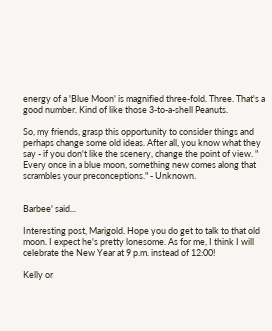energy of a 'Blue Moon' is magnified three-fold. Three. That's a good number. Kind of like those 3-to-a-shell Peanuts.

So, my friends, grasp this opportunity to consider things and perhaps change some old ideas. After all, you know what they say - if you don't like the scenery, change the point of view. "
Every once in a blue moon, something new comes along that scrambles your preconceptions." - Unknown.


Barbee' said...

Interesting post, Marigold. Hope you do get to talk to that old moon. I expect he's pretty lonesome. As for me, I think I will celebrate the New Year at 9 p.m. instead of 12:00!

Kelly or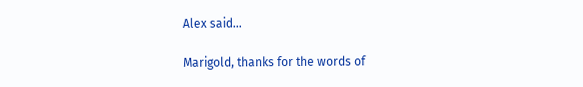Alex said...

Marigold, thanks for the words of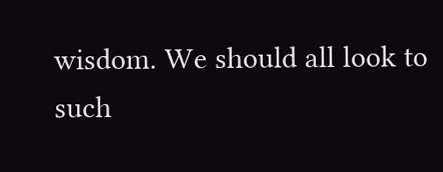wisdom. We should all look to such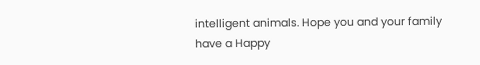intelligent animals. Hope you and your family have a Happy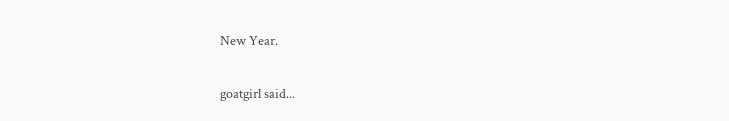New Year.

goatgirl said...